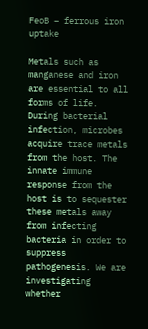FeoB – ferrous iron uptake

Metals such as manganese and iron are essential to all forms of life. During bacterial infection, microbes acquire trace metals from the host. The innate immune response from the host is to sequester these metals away from infecting bacteria in order to suppress pathogenesis. We are investigating whether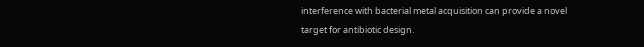interference with bacterial metal acquisition can provide a novel target for antibiotic design.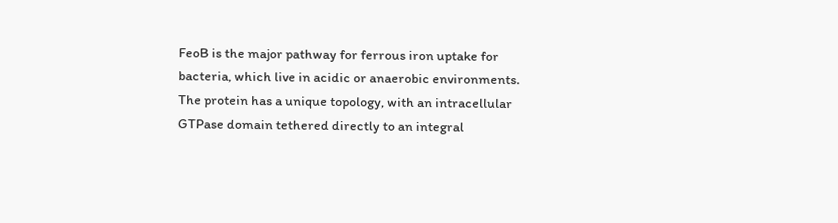FeoB is the major pathway for ferrous iron uptake for bacteria, which live in acidic or anaerobic environments. The protein has a unique topology, with an intracellular GTPase domain tethered directly to an integral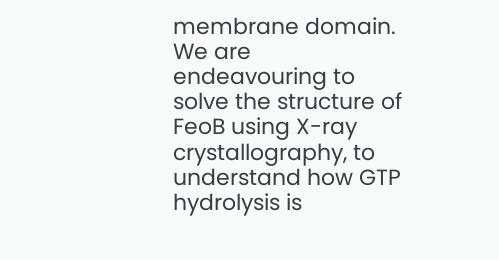membrane domain. We are endeavouring to solve the structure of FeoB using X-ray crystallography, to understand how GTP hydrolysis is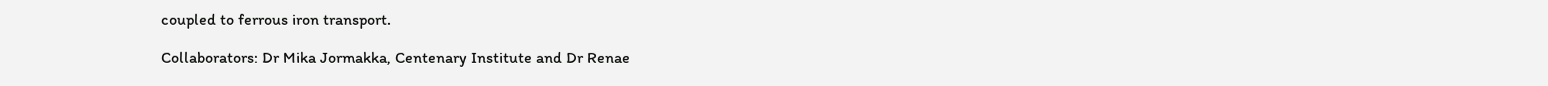coupled to ferrous iron transport.

Collaborators: Dr Mika Jormakka, Centenary Institute and Dr Renae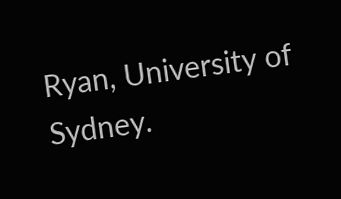Ryan, University of Sydney.